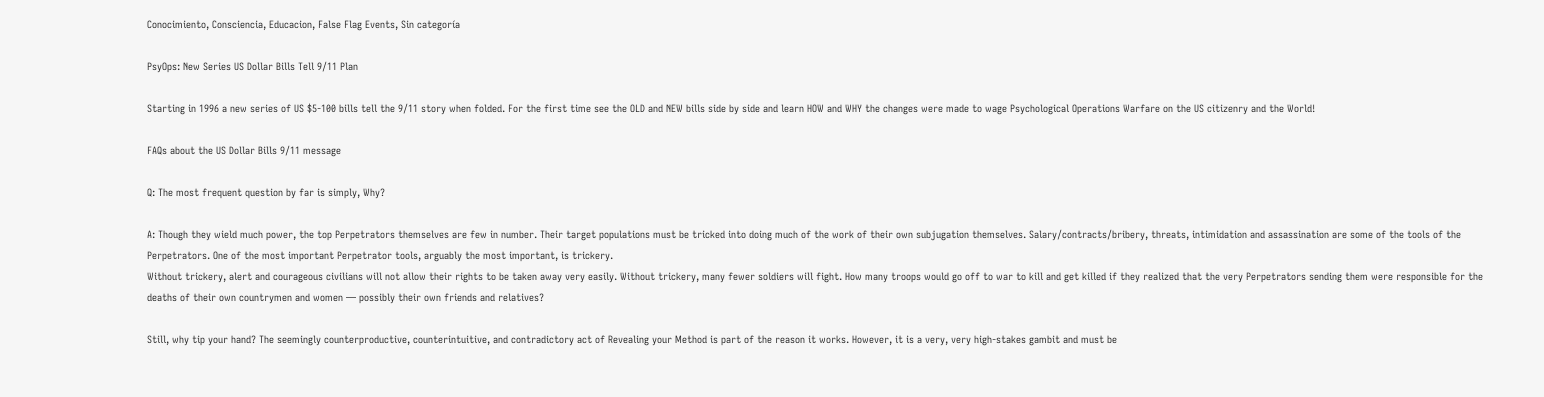Conocimiento, Consciencia, Educacion, False Flag Events, Sin categoría

PsyOps: New Series US Dollar Bills Tell 9/11 Plan

Starting in 1996 a new series of US $5-100 bills tell the 9/11 story when folded. For the first time see the OLD and NEW bills side by side and learn HOW and WHY the changes were made to wage Psychological Operations Warfare on the US citizenry and the World!

FAQs about the US Dollar Bills 9/11 message

Q: The most frequent question by far is simply, Why?

A: Though they wield much power, the top Perpetrators themselves are few in number. Their target populations must be tricked into doing much of the work of their own subjugation themselves. Salary/contracts/bribery, threats, intimidation and assassination are some of the tools of the Perpetrators. One of the most important Perpetrator tools, arguably the most important, is trickery.
Without trickery, alert and courageous civilians will not allow their rights to be taken away very easily. Without trickery, many fewer soldiers will fight. How many troops would go off to war to kill and get killed if they realized that the very Perpetrators sending them were responsible for the deaths of their own countrymen and women — possibly their own friends and relatives?

Still, why tip your hand? The seemingly counterproductive, counterintuitive, and contradictory act of Revealing your Method is part of the reason it works. However, it is a very, very high-stakes gambit and must be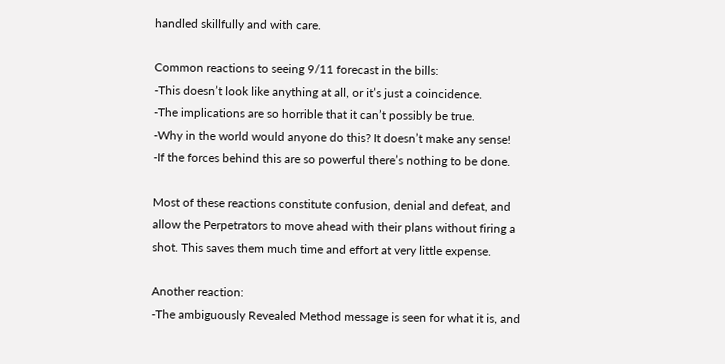handled skillfully and with care.

Common reactions to seeing 9/11 forecast in the bills:
-This doesn’t look like anything at all, or it’s just a coincidence.
-The implications are so horrible that it can’t possibly be true.
-Why in the world would anyone do this? It doesn’t make any sense!
-If the forces behind this are so powerful there’s nothing to be done.

Most of these reactions constitute confusion, denial and defeat, and allow the Perpetrators to move ahead with their plans without firing a shot. This saves them much time and effort at very little expense.

Another reaction:
-The ambiguously Revealed Method message is seen for what it is, and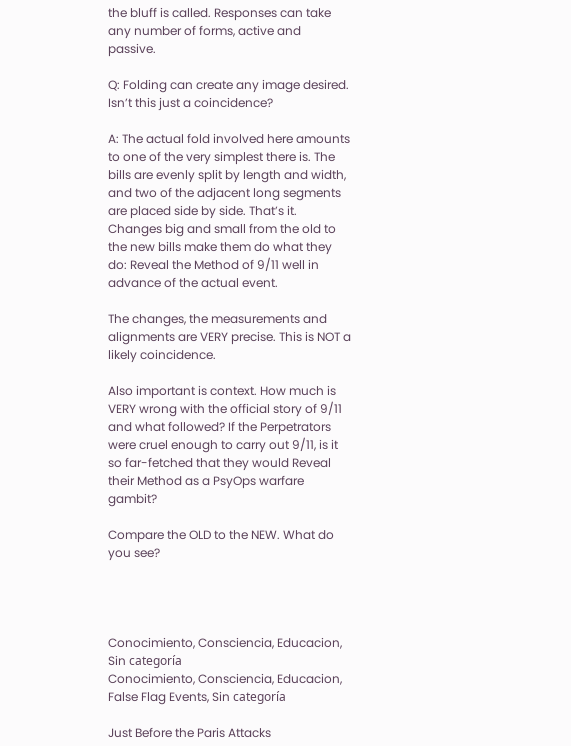the bluff is called. Responses can take any number of forms, active and passive.

Q: Folding can create any image desired. Isn’t this just a coincidence?

A: The actual fold involved here amounts to one of the very simplest there is. The bills are evenly split by length and width, and two of the adjacent long segments are placed side by side. That’s it.
Changes big and small from the old to the new bills make them do what they do: Reveal the Method of 9/11 well in advance of the actual event.

The changes, the measurements and alignments are VERY precise. This is NOT a likely coincidence.

Also important is context. How much is VERY wrong with the official story of 9/11 and what followed? If the Perpetrators were cruel enough to carry out 9/11, is it so far-fetched that they would Reveal their Method as a PsyOps warfare gambit?

Compare the OLD to the NEW. What do you see?




Conocimiento, Consciencia, Educacion, Sin categoría
Conocimiento, Consciencia, Educacion, False Flag Events, Sin categoría

Just Before the Paris Attacks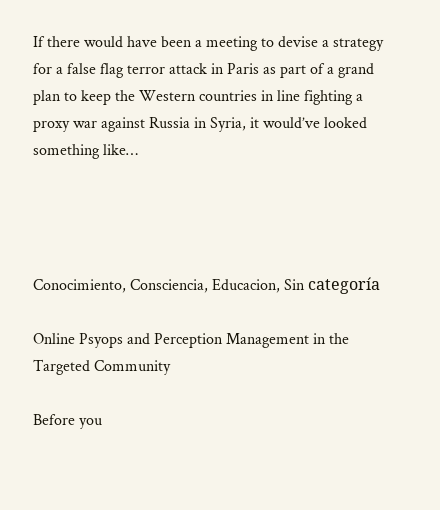If there would have been a meeting to devise a strategy for a false flag terror attack in Paris as part of a grand plan to keep the Western countries in line fighting a proxy war against Russia in Syria, it would’ve looked something like…




Conocimiento, Consciencia, Educacion, Sin categoría

Online Psyops and Perception Management in the Targeted Community

Before you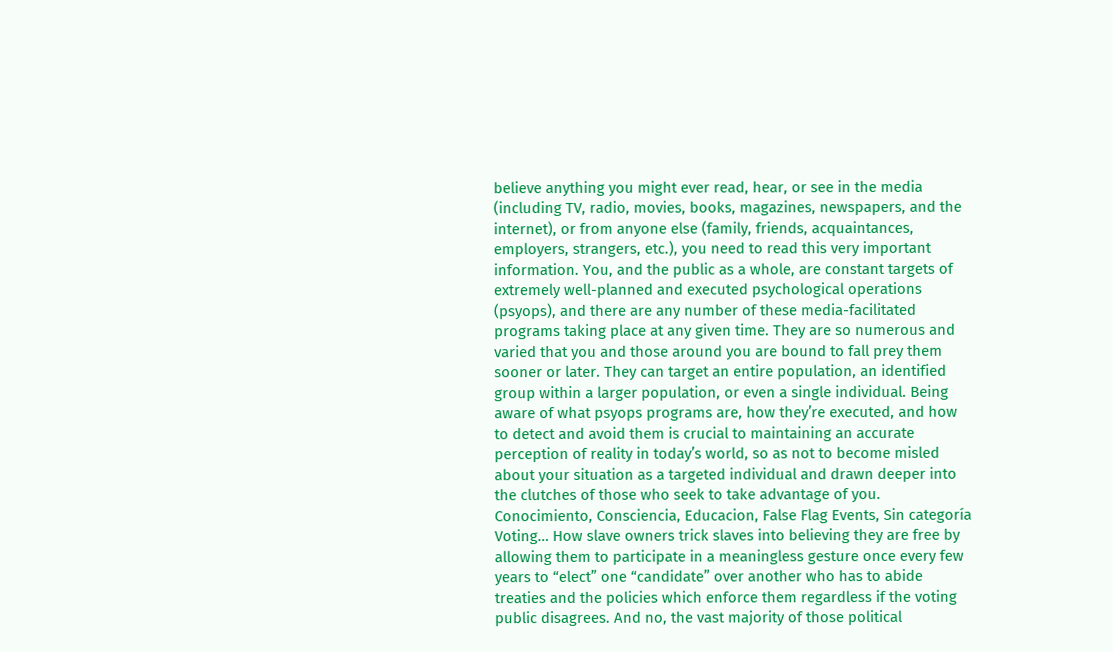believe anything you might ever read, hear, or see in the media (including TV, radio, movies, books, magazines, newspapers, and the internet), or from anyone else (family, friends, acquaintances, employers, strangers, etc.), you need to read this very important information. You, and the public as a whole, are constant targets of extremely well-planned and executed psychological operations (psyops), and there are any number of these media-facilitated programs taking place at any given time. They are so numerous and varied that you and those around you are bound to fall prey them sooner or later. They can target an entire population, an identified group within a larger population, or even a single individual. Being aware of what psyops programs are, how they’re executed, and how to detect and avoid them is crucial to maintaining an accurate perception of reality in today’s world, so as not to become misled about your situation as a targeted individual and drawn deeper into the clutches of those who seek to take advantage of you.
Conocimiento, Consciencia, Educacion, False Flag Events, Sin categoría
Voting… How slave owners trick slaves into believing they are free by allowing them to participate in a meaningless gesture once every few years to “elect” one “candidate” over another who has to abide treaties and the policies which enforce them regardless if the voting public disagrees. And no, the vast majority of those political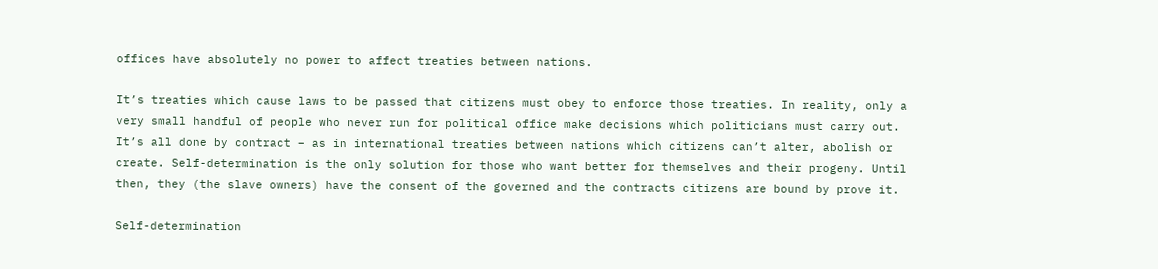offices have absolutely no power to affect treaties between nations.

It’s treaties which cause laws to be passed that citizens must obey to enforce those treaties. In reality, only a very small handful of people who never run for political office make decisions which politicians must carry out. It’s all done by contract – as in international treaties between nations which citizens can’t alter, abolish or create. Self-determination is the only solution for those who want better for themselves and their progeny. Until then, they (the slave owners) have the consent of the governed and the contracts citizens are bound by prove it.

Self-determination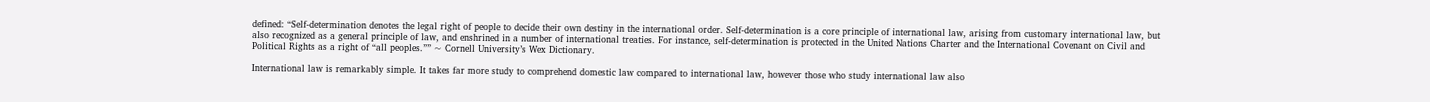defined: “Self-determination denotes the legal right of people to decide their own destiny in the international order. Self-determination is a core principle of international law, arising from customary international law, but also recognized as a general principle of law, and enshrined in a number of international treaties. For instance, self-determination is protected in the United Nations Charter and the International Covenant on Civil and Political Rights as a right of “all peoples.”” ~ Cornell University’s Wex Dictionary.

International law is remarkably simple. It takes far more study to comprehend domestic law compared to international law, however those who study international law also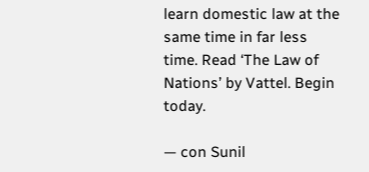learn domestic law at the same time in far less time. Read ‘The Law of Nations’ by Vattel. Begin today.

— con Sunil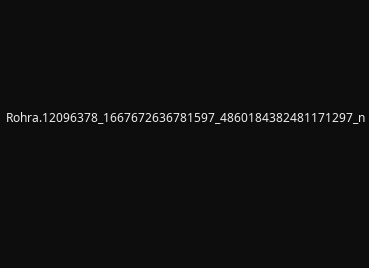Rohra.12096378_1667672636781597_4860184382481171297_n